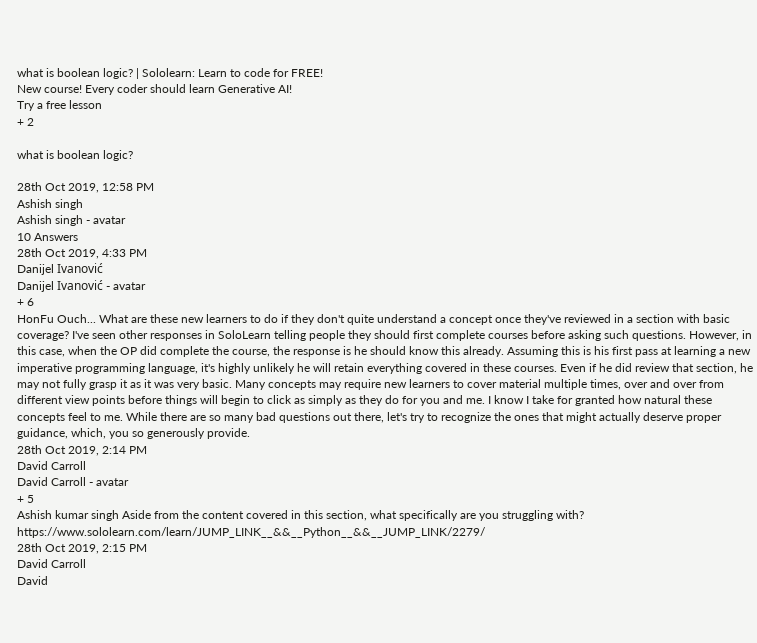what is boolean logic? | Sololearn: Learn to code for FREE!
New course! Every coder should learn Generative AI!
Try a free lesson
+ 2

what is boolean logic?

28th Oct 2019, 12:58 PM
Ashish singh
Ashish singh - avatar
10 Answers
28th Oct 2019, 4:33 PM
Danijel Ivanović
Danijel Ivanović - avatar
+ 6
HonFu Ouch... What are these new learners to do if they don't quite understand a concept once they've reviewed in a section with basic coverage? I've seen other responses in SoloLearn telling people they should first complete courses before asking such questions. However, in this case, when the OP did complete the course, the response is he should know this already. Assuming this is his first pass at learning a new imperative programming language, it's highly unlikely he will retain everything covered in these courses. Even if he did review that section, he may not fully grasp it as it was very basic. Many concepts may require new learners to cover material multiple times, over and over from different view points before things will begin to click as simply as they do for you and me. I know I take for granted how natural these concepts feel to me. While there are so many bad questions out there, let's try to recognize the ones that might actually deserve proper guidance, which, you so generously provide.
28th Oct 2019, 2:14 PM
David Carroll
David Carroll - avatar
+ 5
Ashish kumar singh Aside from the content covered in this section, what specifically are you struggling with? https://www.sololearn.com/learn/JUMP_LINK__&&__Python__&&__JUMP_LINK/2279/
28th Oct 2019, 2:15 PM
David Carroll
David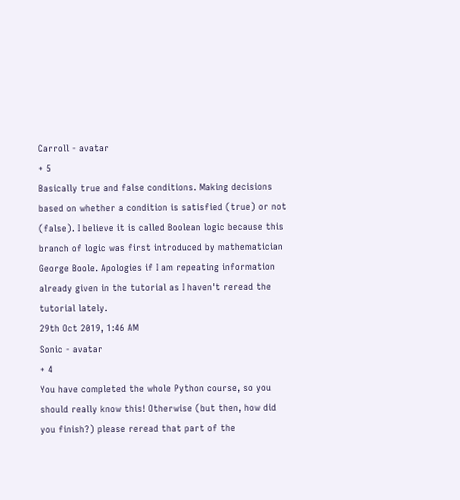Carroll - avatar
+ 5
Basically true and false conditions. Making decisions based on whether a condition is satisfied (true) or not (false). I believe it is called Boolean logic because this branch of logic was first introduced by mathematician George Boole. Apologies if I am repeating information already given in the tutorial as I haven't reread the tutorial lately.
29th Oct 2019, 1:46 AM
Sonic - avatar
+ 4
You have completed the whole Python course, so you should really know this! Otherwise (but then, how did you finish?) please reread that part of the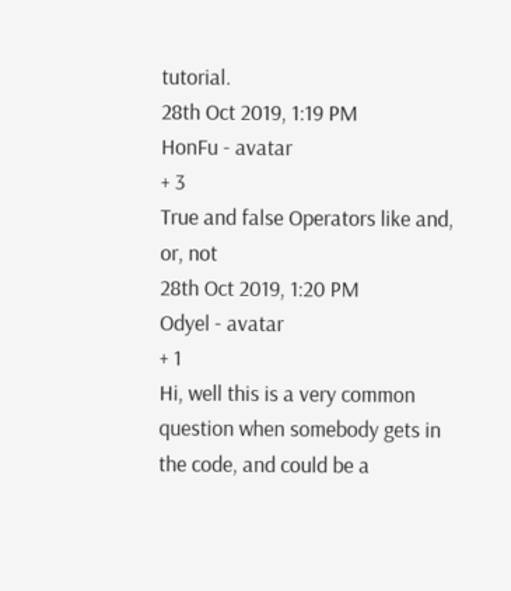tutorial.
28th Oct 2019, 1:19 PM
HonFu - avatar
+ 3
True and false Operators like and, or, not
28th Oct 2019, 1:20 PM
Odyel - avatar
+ 1
Hi, well this is a very common question when somebody gets in the code, and could be a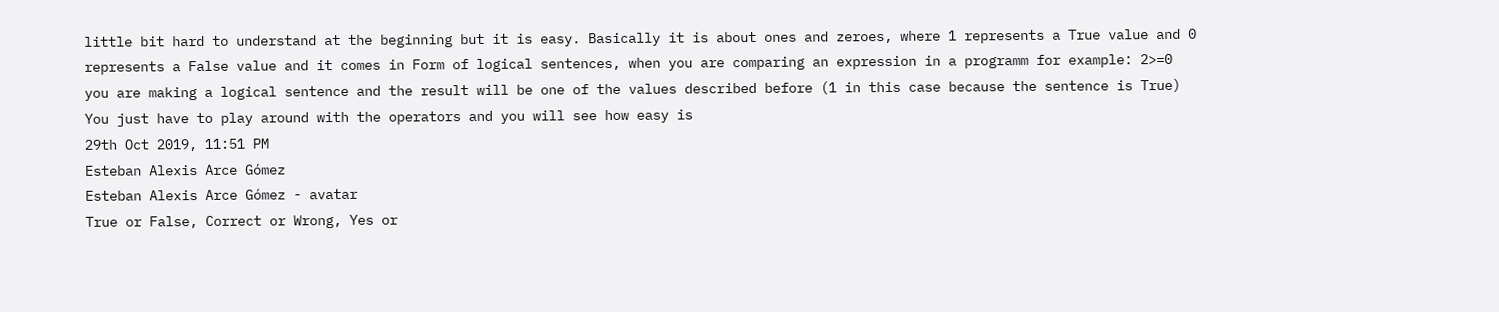little bit hard to understand at the beginning but it is easy. Basically it is about ones and zeroes, where 1 represents a True value and 0 represents a False value and it comes in Form of logical sentences, when you are comparing an expression in a programm for example: 2>=0 you are making a logical sentence and the result will be one of the values described before (1 in this case because the sentence is True) You just have to play around with the operators and you will see how easy is
29th Oct 2019, 11:51 PM
Esteban Alexis Arce Gómez
Esteban Alexis Arce Gómez - avatar
True or False, Correct or Wrong, Yes or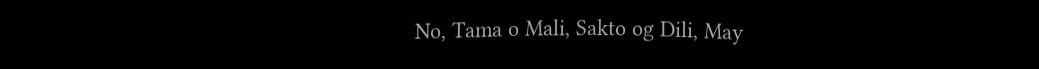No, Tama o Mali, Sakto og Dili, May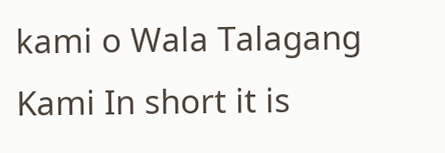kami o Wala Talagang Kami In short it is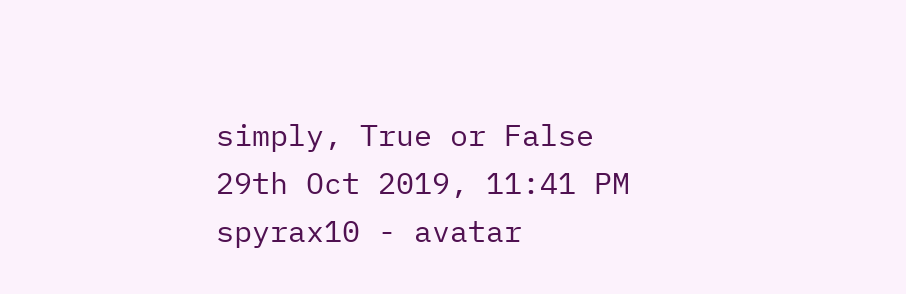simply, True or False
29th Oct 2019, 11:41 PM
spyrax10 - avatar